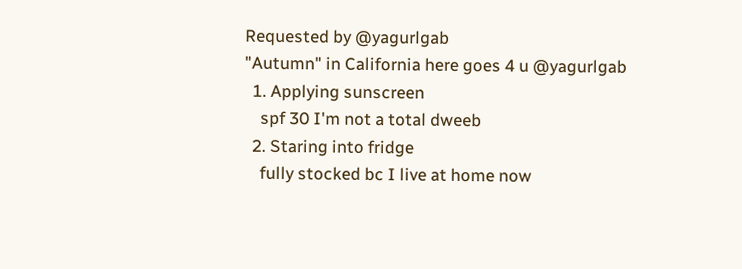Requested by @yagurlgab
"Autumn" in California here goes 4 u @yagurlgab
  1. Applying sunscreen
    spf 30 I'm not a total dweeb
  2. Staring into fridge
    fully stocked bc I live at home now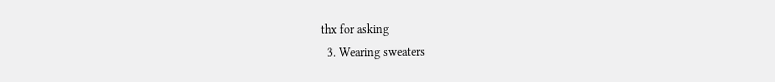thx for asking
  3. Wearing sweaters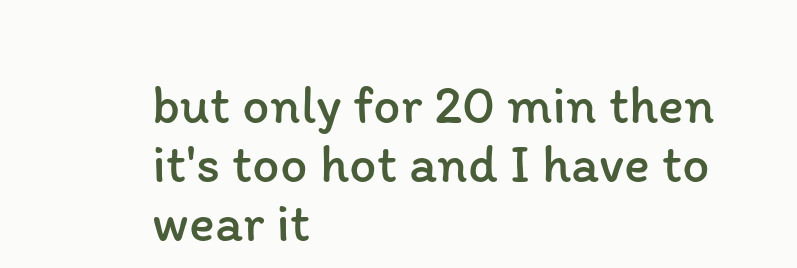but only for 20 min then it's too hot and I have to wear it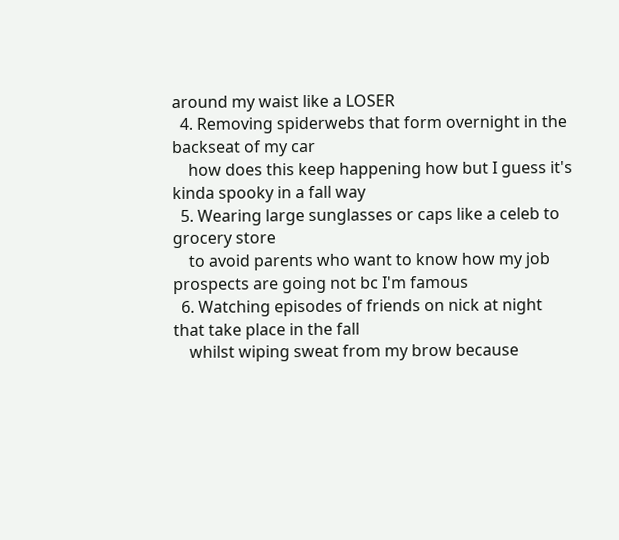around my waist like a LOSER
  4. Removing spiderwebs that form overnight in the backseat of my car
    how does this keep happening how but I guess it's kinda spooky in a fall way
  5. Wearing large sunglasses or caps like a celeb to grocery store
    to avoid parents who want to know how my job prospects are going not bc I'm famous
  6. Watching episodes of friends on nick at night that take place in the fall
    whilst wiping sweat from my brow because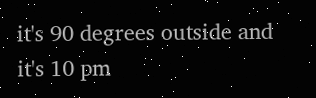it's 90 degrees outside and it's 10 pm